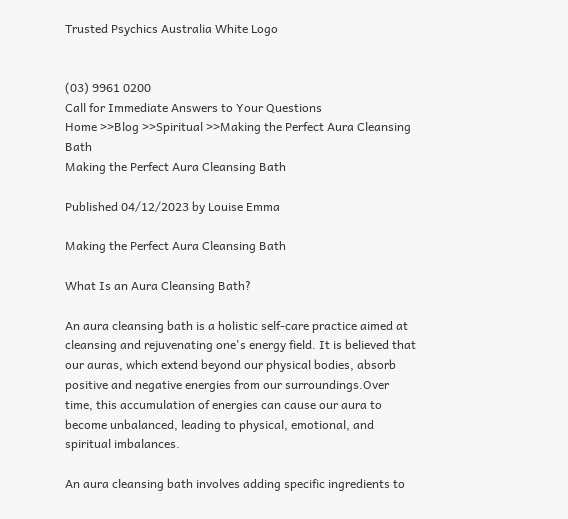Trusted Psychics Australia White Logo


(03) 9961 0200
Call for Immediate Answers to Your Questions
Home >>Blog >>Spiritual >>Making the Perfect Aura Cleansing Bath
Making the Perfect Aura Cleansing Bath

Published 04/12/2023 by Louise Emma

Making the Perfect Aura Cleansing Bath

What Is an Aura Cleansing Bath?

An aura cleansing bath is a holistic self-care practice aimed at cleansing and rejuvenating one's energy field. It is believed that our auras, which extend beyond our physical bodies, absorb positive and negative energies from our surroundings.Over time, this accumulation of energies can cause our aura to become unbalanced, leading to physical, emotional, and spiritual imbalances.

An aura cleansing bath involves adding specific ingredients to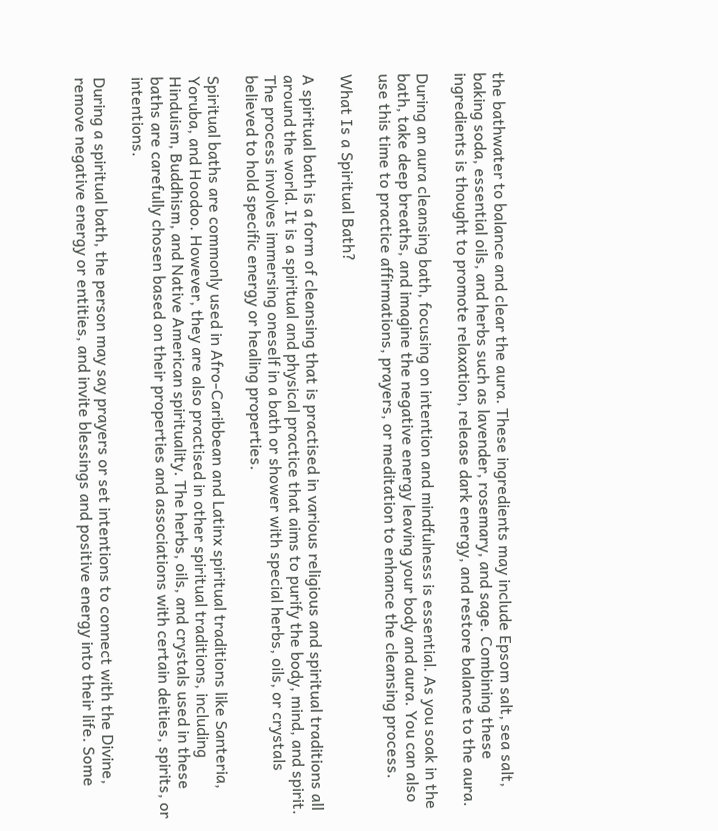the bathwater to balance and clear the aura. These ingredients may include Epsom salt, sea salt, baking soda, essential oils, and herbs such as lavender, rosemary, and sage. Combining these ingredients is thought to promote relaxation, release dark energy, and restore balance to the aura.

During an aura cleansing bath, focusing on intention and mindfulness is essential. As you soak in the bath, take deep breaths, and imagine the negative energy leaving your body and aura. You can also use this time to practice affirmations, prayers, or meditation to enhance the cleansing process.

What Is a Spiritual Bath?

A spiritual bath is a form of cleansing that is practised in various religious and spiritual traditions all around the world. It is a spiritual and physical practice that aims to purify the body, mind, and spirit. The process involves immersing oneself in a bath or shower with special herbs, oils, or crystals believed to hold specific energy or healing properties.

Spiritual baths are commonly used in Afro-Caribbean and Latinx spiritual traditions like Santeria, Yoruba, and Hoodoo. However, they are also practised in other spiritual traditions, including Hinduism, Buddhism, and Native American spirituality. The herbs, oils, and crystals used in these baths are carefully chosen based on their properties and associations with certain deities, spirits, or intentions.

During a spiritual bath, the person may say prayers or set intentions to connect with the Divine, remove negative energy or entities, and invite blessings and positive energy into their life. Some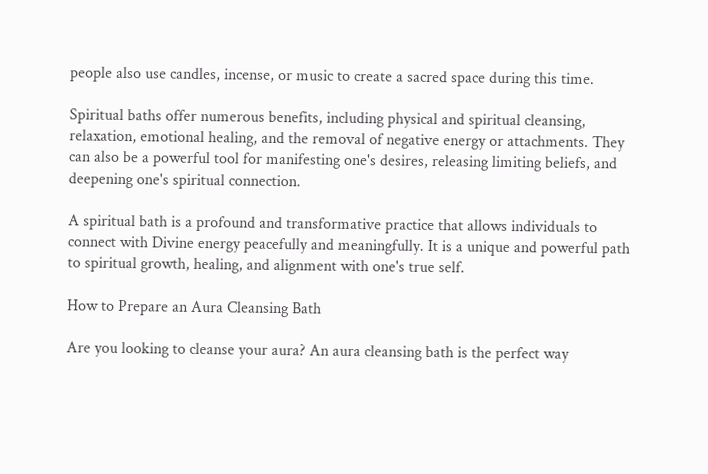people also use candles, incense, or music to create a sacred space during this time.

Spiritual baths offer numerous benefits, including physical and spiritual cleansing, relaxation, emotional healing, and the removal of negative energy or attachments. They can also be a powerful tool for manifesting one's desires, releasing limiting beliefs, and deepening one's spiritual connection.

A spiritual bath is a profound and transformative practice that allows individuals to connect with Divine energy peacefully and meaningfully. It is a unique and powerful path to spiritual growth, healing, and alignment with one's true self.

How to Prepare an Aura Cleansing Bath

Are you looking to cleanse your aura? An aura cleansing bath is the perfect way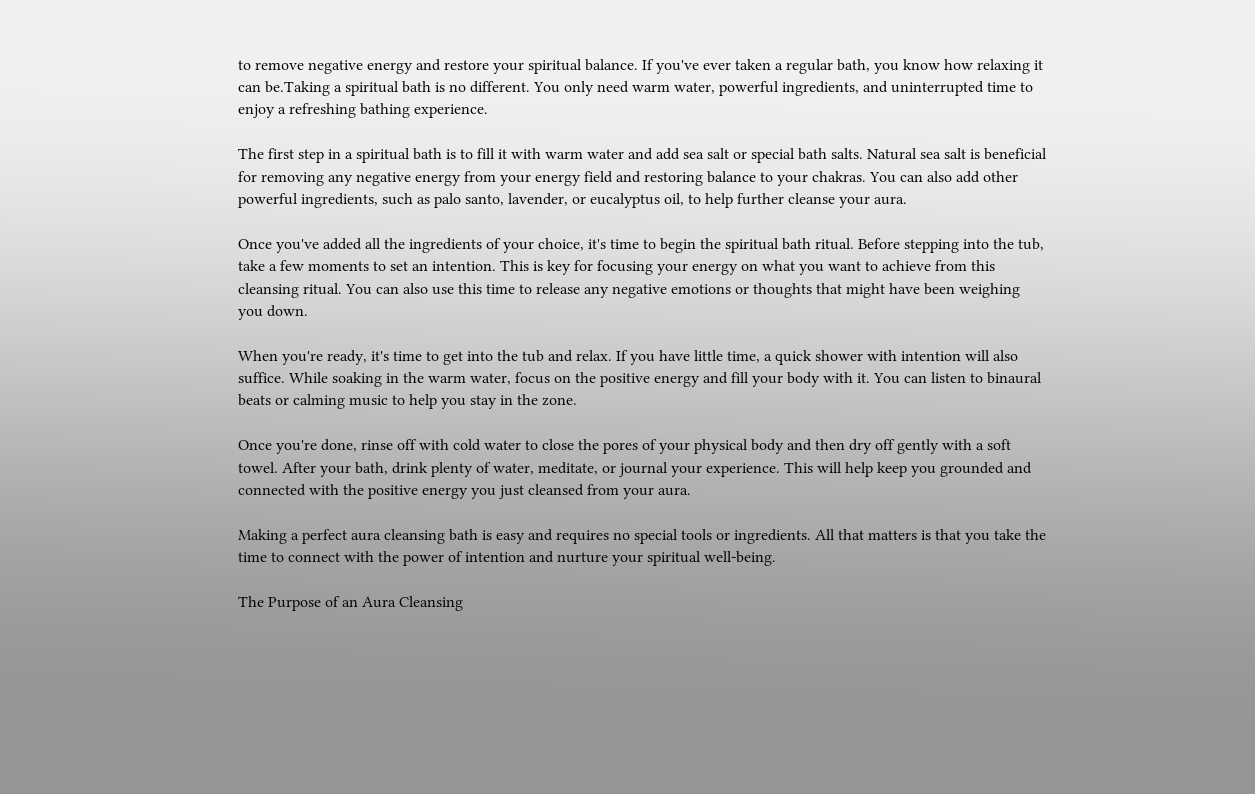to remove negative energy and restore your spiritual balance. If you've ever taken a regular bath, you know how relaxing it can be.Taking a spiritual bath is no different. You only need warm water, powerful ingredients, and uninterrupted time to enjoy a refreshing bathing experience.

The first step in a spiritual bath is to fill it with warm water and add sea salt or special bath salts. Natural sea salt is beneficial for removing any negative energy from your energy field and restoring balance to your chakras. You can also add other powerful ingredients, such as palo santo, lavender, or eucalyptus oil, to help further cleanse your aura.

Once you've added all the ingredients of your choice, it's time to begin the spiritual bath ritual. Before stepping into the tub, take a few moments to set an intention. This is key for focusing your energy on what you want to achieve from this cleansing ritual. You can also use this time to release any negative emotions or thoughts that might have been weighing you down.

When you're ready, it's time to get into the tub and relax. If you have little time, a quick shower with intention will also suffice. While soaking in the warm water, focus on the positive energy and fill your body with it. You can listen to binaural beats or calming music to help you stay in the zone.

Once you're done, rinse off with cold water to close the pores of your physical body and then dry off gently with a soft towel. After your bath, drink plenty of water, meditate, or journal your experience. This will help keep you grounded and connected with the positive energy you just cleansed from your aura.

Making a perfect aura cleansing bath is easy and requires no special tools or ingredients. All that matters is that you take the time to connect with the power of intention and nurture your spiritual well-being.

The Purpose of an Aura Cleansing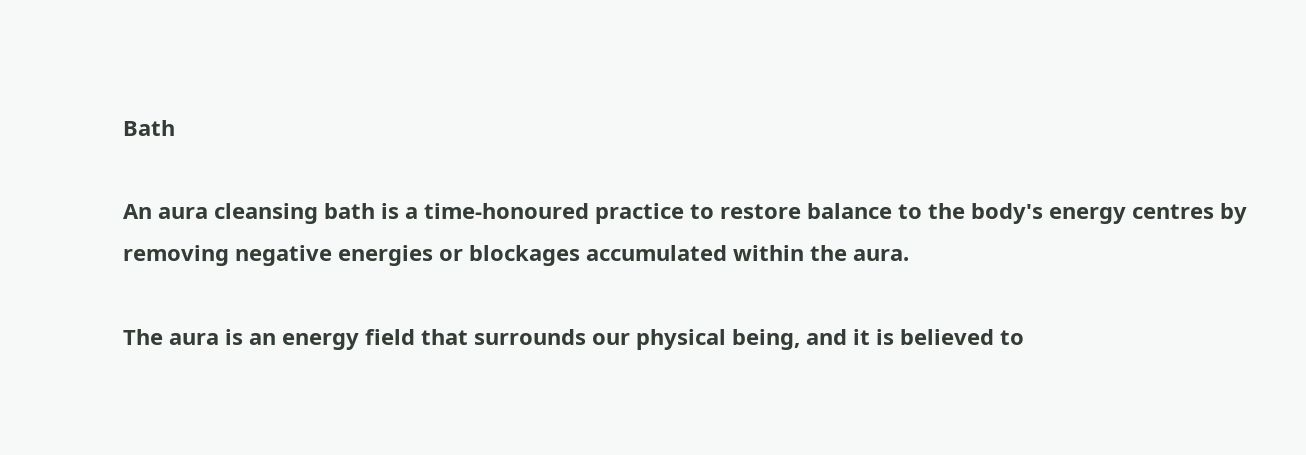Bath

An aura cleansing bath is a time-honoured practice to restore balance to the body's energy centres by removing negative energies or blockages accumulated within the aura.

The aura is an energy field that surrounds our physical being, and it is believed to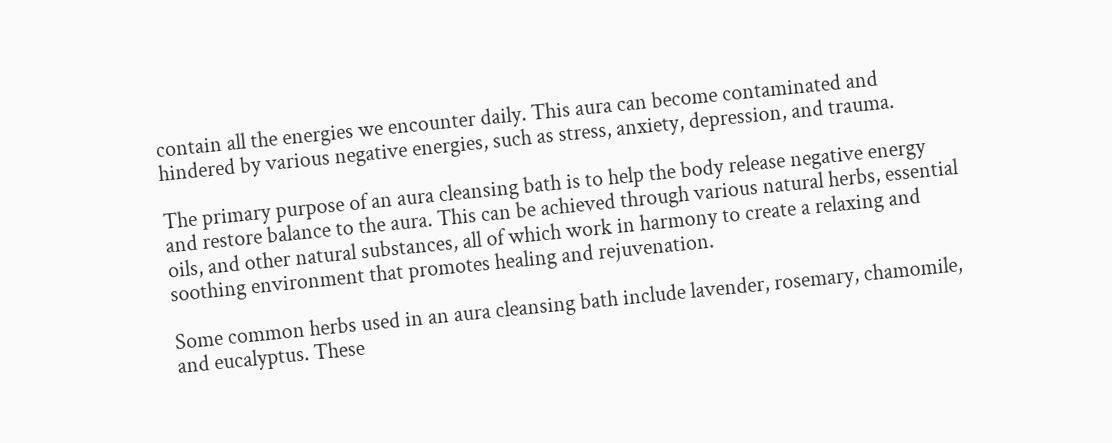contain all the energies we encounter daily. This aura can become contaminated and hindered by various negative energies, such as stress, anxiety, depression, and trauma.

The primary purpose of an aura cleansing bath is to help the body release negative energy and restore balance to the aura. This can be achieved through various natural herbs, essential oils, and other natural substances, all of which work in harmony to create a relaxing and soothing environment that promotes healing and rejuvenation.

Some common herbs used in an aura cleansing bath include lavender, rosemary, chamomile, and eucalyptus. These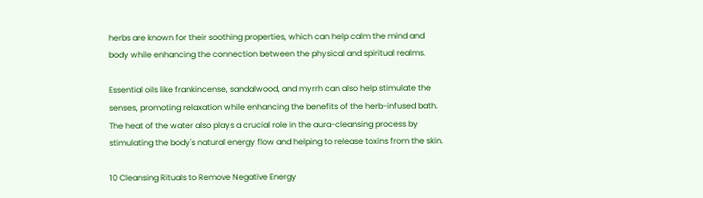herbs are known for their soothing properties, which can help calm the mind and body while enhancing the connection between the physical and spiritual realms.

Essential oils like frankincense, sandalwood, and myrrh can also help stimulate the senses, promoting relaxation while enhancing the benefits of the herb-infused bath. The heat of the water also plays a crucial role in the aura-cleansing process by stimulating the body's natural energy flow and helping to release toxins from the skin.

10 Cleansing Rituals to Remove Negative Energy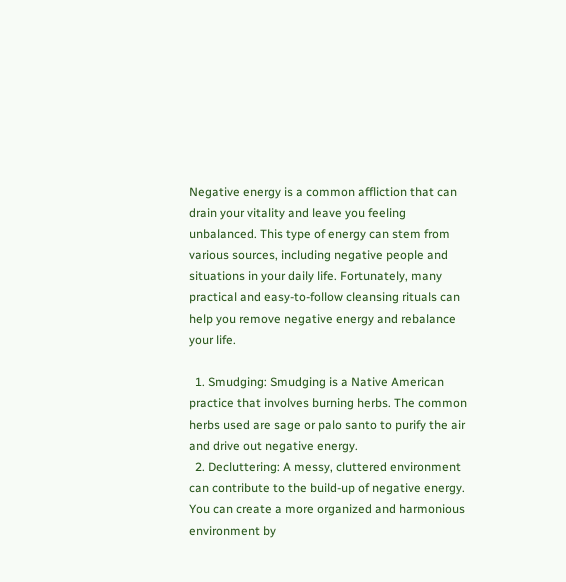Negative energy is a common affliction that can drain your vitality and leave you feeling unbalanced. This type of energy can stem from various sources, including negative people and situations in your daily life. Fortunately, many practical and easy-to-follow cleansing rituals can help you remove negative energy and rebalance your life.

  1. Smudging: Smudging is a Native American practice that involves burning herbs. The common herbs used are sage or palo santo to purify the air and drive out negative energy.
  2. Decluttering: A messy, cluttered environment can contribute to the build-up of negative energy. You can create a more organized and harmonious environment by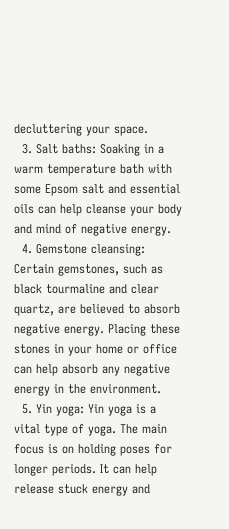decluttering your space.
  3. Salt baths: Soaking in a warm temperature bath with some Epsom salt and essential oils can help cleanse your body and mind of negative energy.
  4. Gemstone cleansing: Certain gemstones, such as black tourmaline and clear quartz, are believed to absorb negative energy. Placing these stones in your home or office can help absorb any negative energy in the environment.
  5. Yin yoga: Yin yoga is a vital type of yoga. The main focus is on holding poses for longer periods. It can help release stuck energy and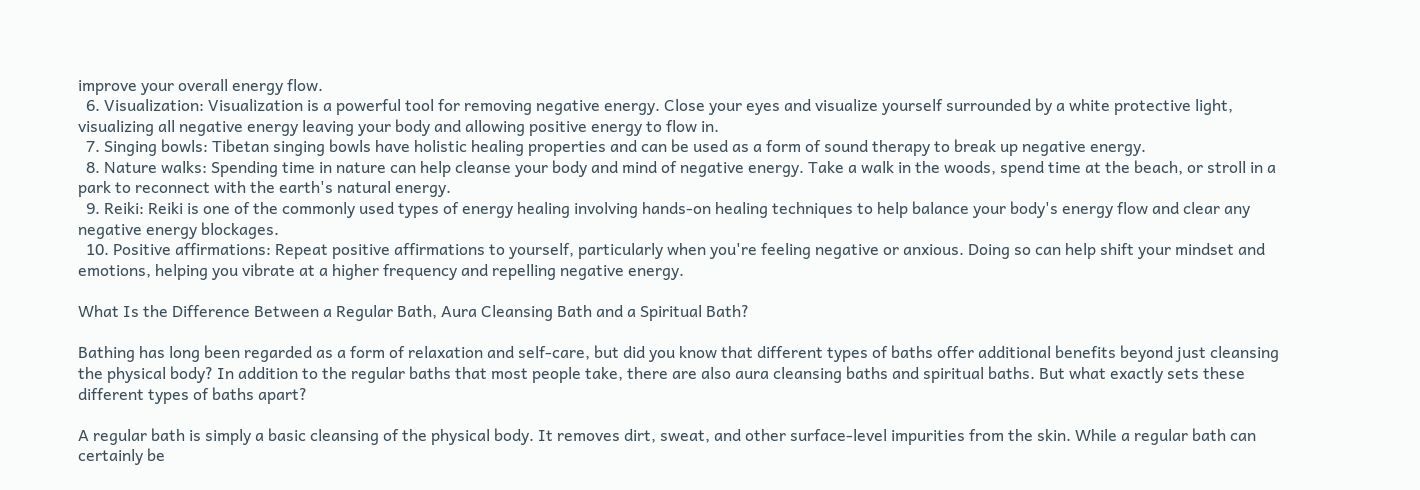improve your overall energy flow.
  6. Visualization: Visualization is a powerful tool for removing negative energy. Close your eyes and visualize yourself surrounded by a white protective light, visualizing all negative energy leaving your body and allowing positive energy to flow in.
  7. Singing bowls: Tibetan singing bowls have holistic healing properties and can be used as a form of sound therapy to break up negative energy.
  8. Nature walks: Spending time in nature can help cleanse your body and mind of negative energy. Take a walk in the woods, spend time at the beach, or stroll in a park to reconnect with the earth's natural energy.
  9. Reiki: Reiki is one of the commonly used types of energy healing involving hands-on healing techniques to help balance your body's energy flow and clear any negative energy blockages.
  10. Positive affirmations: Repeat positive affirmations to yourself, particularly when you're feeling negative or anxious. Doing so can help shift your mindset and emotions, helping you vibrate at a higher frequency and repelling negative energy.

What Is the Difference Between a Regular Bath, Aura Cleansing Bath and a Spiritual Bath?

Bathing has long been regarded as a form of relaxation and self-care, but did you know that different types of baths offer additional benefits beyond just cleansing the physical body? In addition to the regular baths that most people take, there are also aura cleansing baths and spiritual baths. But what exactly sets these different types of baths apart?

A regular bath is simply a basic cleansing of the physical body. It removes dirt, sweat, and other surface-level impurities from the skin. While a regular bath can certainly be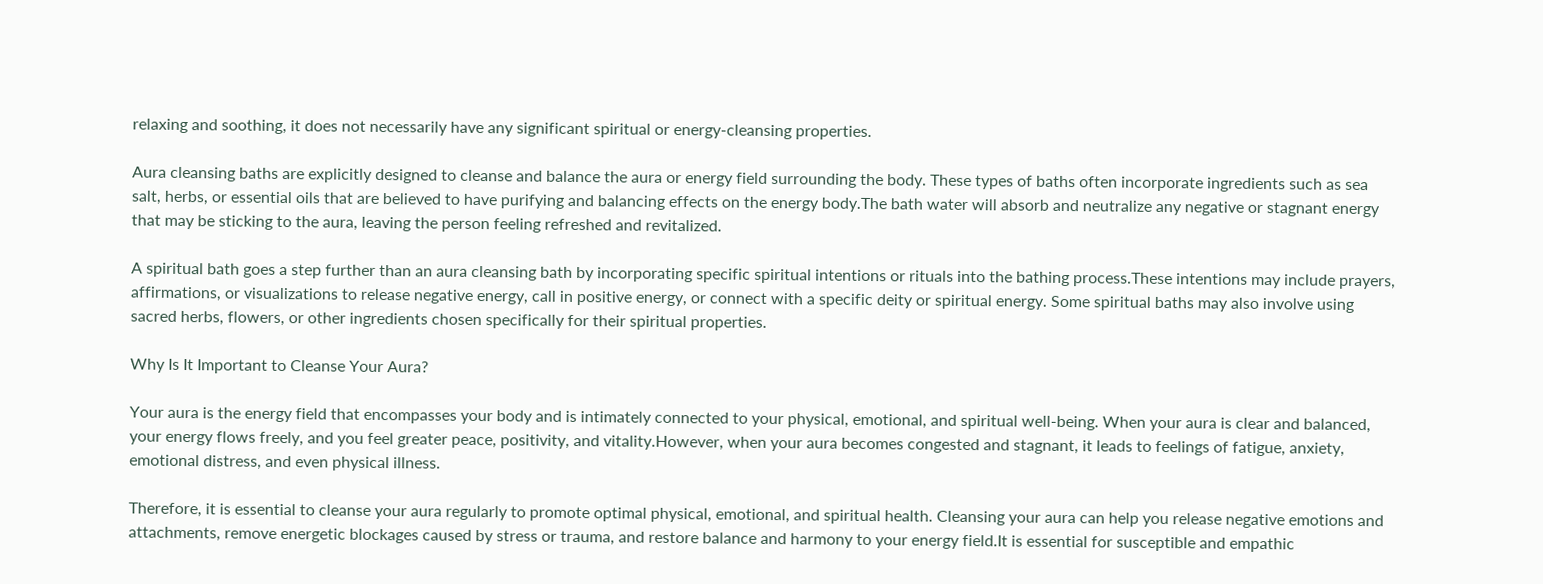relaxing and soothing, it does not necessarily have any significant spiritual or energy-cleansing properties.

Aura cleansing baths are explicitly designed to cleanse and balance the aura or energy field surrounding the body. These types of baths often incorporate ingredients such as sea salt, herbs, or essential oils that are believed to have purifying and balancing effects on the energy body.The bath water will absorb and neutralize any negative or stagnant energy that may be sticking to the aura, leaving the person feeling refreshed and revitalized.

A spiritual bath goes a step further than an aura cleansing bath by incorporating specific spiritual intentions or rituals into the bathing process.These intentions may include prayers, affirmations, or visualizations to release negative energy, call in positive energy, or connect with a specific deity or spiritual energy. Some spiritual baths may also involve using sacred herbs, flowers, or other ingredients chosen specifically for their spiritual properties.

Why Is It Important to Cleanse Your Aura?

Your aura is the energy field that encompasses your body and is intimately connected to your physical, emotional, and spiritual well-being. When your aura is clear and balanced, your energy flows freely, and you feel greater peace, positivity, and vitality.However, when your aura becomes congested and stagnant, it leads to feelings of fatigue, anxiety, emotional distress, and even physical illness.

Therefore, it is essential to cleanse your aura regularly to promote optimal physical, emotional, and spiritual health. Cleansing your aura can help you release negative emotions and attachments, remove energetic blockages caused by stress or trauma, and restore balance and harmony to your energy field.It is essential for susceptible and empathic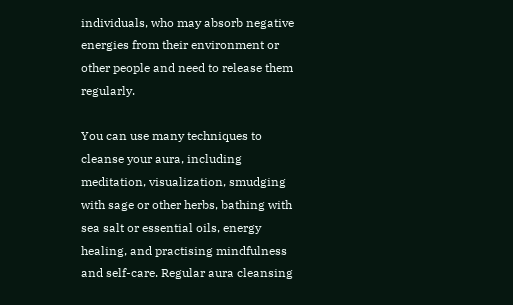individuals, who may absorb negative energies from their environment or other people and need to release them regularly.

You can use many techniques to cleanse your aura, including meditation, visualization, smudging with sage or other herbs, bathing with sea salt or essential oils, energy healing, and practising mindfulness and self-care. Regular aura cleansing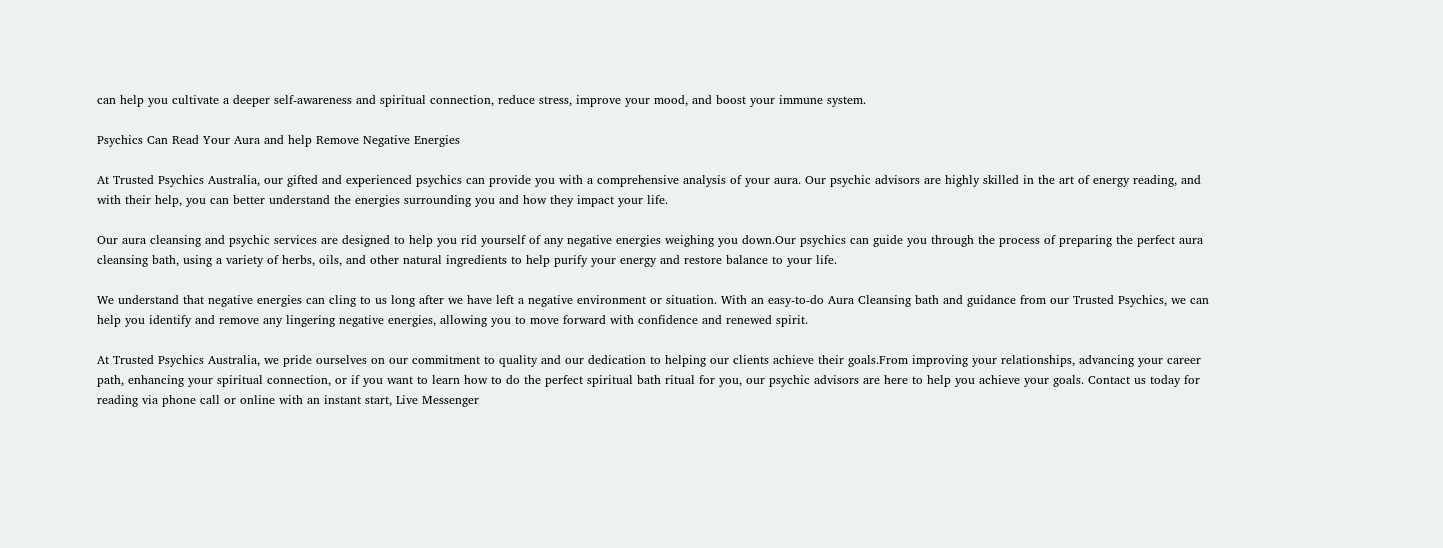can help you cultivate a deeper self-awareness and spiritual connection, reduce stress, improve your mood, and boost your immune system.

Psychics Can Read Your Aura and help Remove Negative Energies

At Trusted Psychics Australia, our gifted and experienced psychics can provide you with a comprehensive analysis of your aura. Our psychic advisors are highly skilled in the art of energy reading, and with their help, you can better understand the energies surrounding you and how they impact your life.

Our aura cleansing and psychic services are designed to help you rid yourself of any negative energies weighing you down.Our psychics can guide you through the process of preparing the perfect aura cleansing bath, using a variety of herbs, oils, and other natural ingredients to help purify your energy and restore balance to your life.

We understand that negative energies can cling to us long after we have left a negative environment or situation. With an easy-to-do Aura Cleansing bath and guidance from our Trusted Psychics, we can help you identify and remove any lingering negative energies, allowing you to move forward with confidence and renewed spirit.

At Trusted Psychics Australia, we pride ourselves on our commitment to quality and our dedication to helping our clients achieve their goals.From improving your relationships, advancing your career path, enhancing your spiritual connection, or if you want to learn how to do the perfect spiritual bath ritual for you, our psychic advisors are here to help you achieve your goals. Contact us today for reading via phone call or online with an instant start, Live Messenger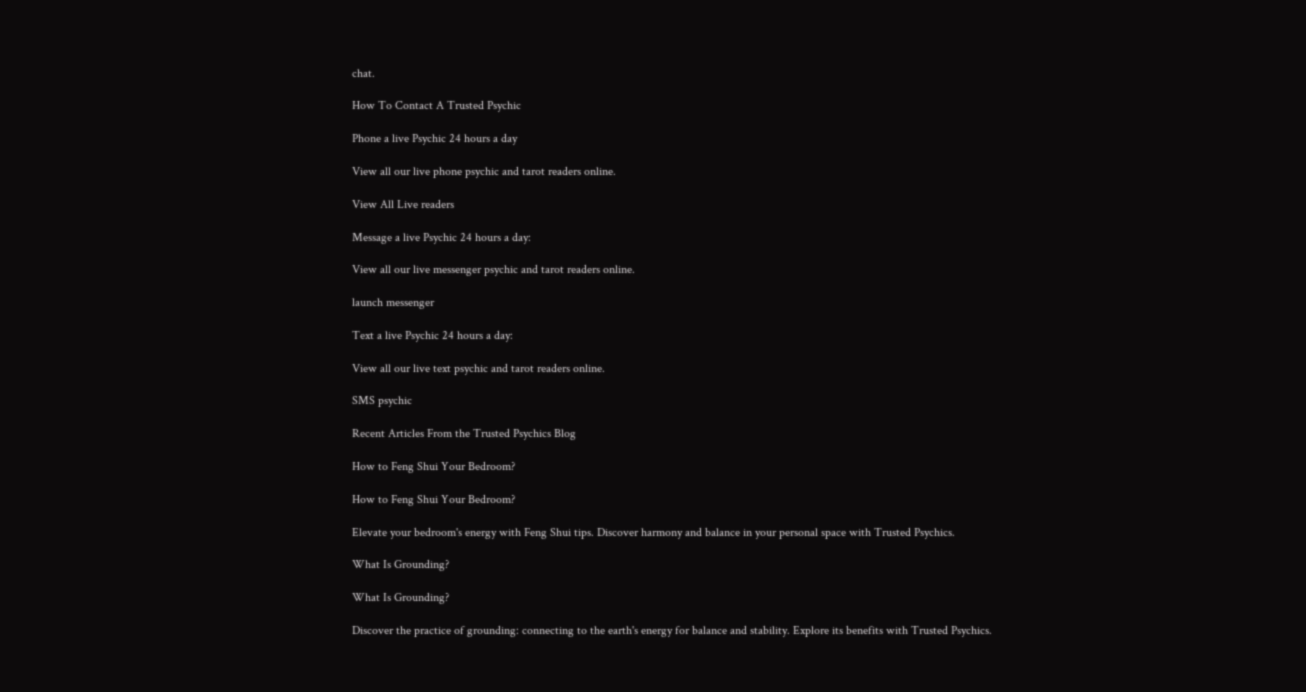chat.

How To Contact A Trusted Psychic

Phone a live Psychic 24 hours a day

View all our live phone psychic and tarot readers online.

View All Live readers

Message a live Psychic 24 hours a day:

View all our live messenger psychic and tarot readers online.

launch messenger

Text a live Psychic 24 hours a day:

View all our live text psychic and tarot readers online.

SMS psychic

Recent Articles From the Trusted Psychics Blog

How to Feng Shui Your Bedroom?

How to Feng Shui Your Bedroom?

Elevate your bedroom's energy with Feng Shui tips. Discover harmony and balance in your personal space with Trusted Psychics.

What Is Grounding?

What Is Grounding?

Discover the practice of grounding: connecting to the earth's energy for balance and stability. Explore its benefits with Trusted Psychics.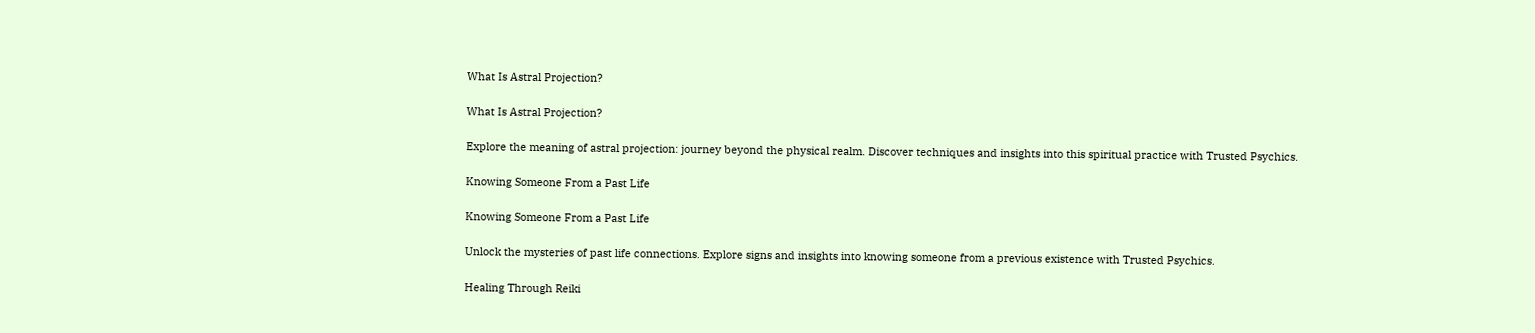What Is Astral Projection?

What Is Astral Projection?

Explore the meaning of astral projection: journey beyond the physical realm. Discover techniques and insights into this spiritual practice with Trusted Psychics.

Knowing Someone From a Past Life

Knowing Someone From a Past Life

Unlock the mysteries of past life connections. Explore signs and insights into knowing someone from a previous existence with Trusted Psychics.

Healing Through Reiki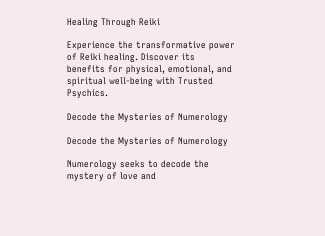Healing Through Reiki

Experience the transformative power of Reiki healing. Discover its benefits for physical, emotional, and spiritual well-being with Trusted Psychics.

Decode the Mysteries of Numerology

Decode the Mysteries of Numerology

Numerology seeks to decode the mystery of love and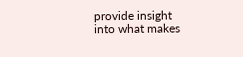provide insight into what makes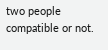two people compatible or not.